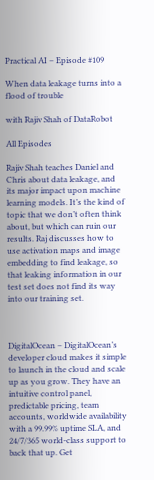Practical AI – Episode #109

When data leakage turns into a flood of trouble

with Rajiv Shah of DataRobot

All Episodes

Rajiv Shah teaches Daniel and Chris about data leakage, and its major impact upon machine learning models. It’s the kind of topic that we don’t often think about, but which can ruin our results. Raj discusses how to use activation maps and image embedding to find leakage, so that leaking information in our test set does not find its way into our training set.



DigitalOcean – DigitalOcean’s developer cloud makes it simple to launch in the cloud and scale up as you grow. They have an intuitive control panel, predictable pricing, team accounts, worldwide availability with a 99.99% uptime SLA, and 24/7/365 world-class support to back that up. Get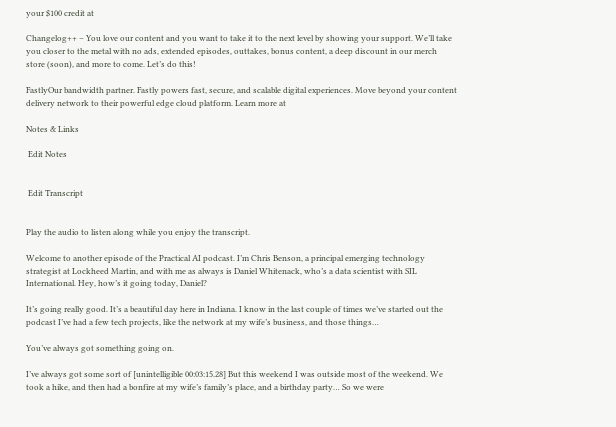your $100 credit at

Changelog++ – You love our content and you want to take it to the next level by showing your support. We’ll take you closer to the metal with no ads, extended episodes, outtakes, bonus content, a deep discount in our merch store (soon), and more to come. Let’s do this!

FastlyOur bandwidth partner. Fastly powers fast, secure, and scalable digital experiences. Move beyond your content delivery network to their powerful edge cloud platform. Learn more at

Notes & Links

 Edit Notes


 Edit Transcript


Play the audio to listen along while you enjoy the transcript.

Welcome to another episode of the Practical AI podcast. I’m Chris Benson, a principal emerging technology strategist at Lockheed Martin, and with me as always is Daniel Whitenack, who’s a data scientist with SIL International. Hey, how’s it going today, Daniel?

It’s going really good. It’s a beautiful day here in Indiana. I know in the last couple of times we’ve started out the podcast I’ve had a few tech projects, like the network at my wife’s business, and those things…

You’ve always got something going on.

I’ve always got some sort of [unintelligible 00:03:15.28] But this weekend I was outside most of the weekend. We took a hike, and then had a bonfire at my wife’s family’s place, and a birthday party… So we were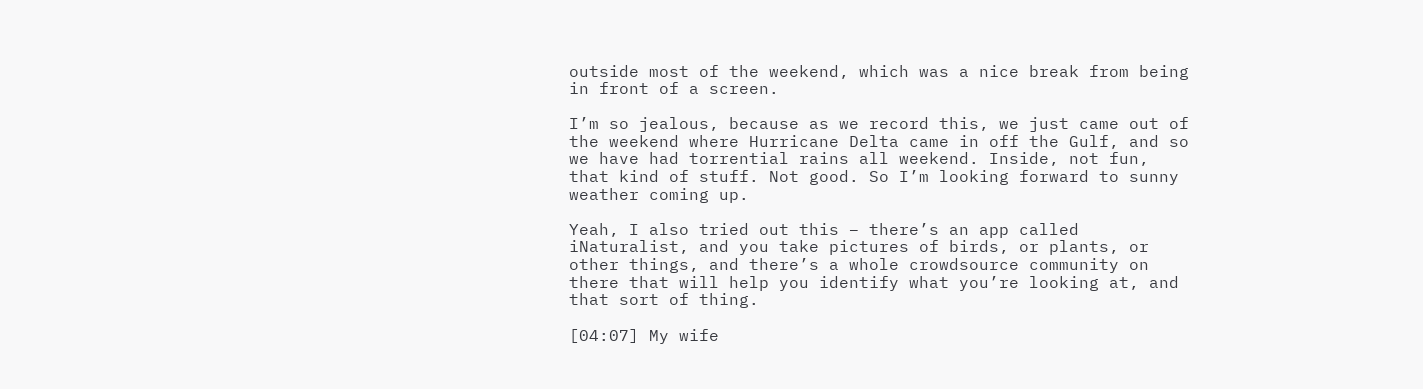outside most of the weekend, which was a nice break from being in front of a screen.

I’m so jealous, because as we record this, we just came out of the weekend where Hurricane Delta came in off the Gulf, and so we have had torrential rains all weekend. Inside, not fun, that kind of stuff. Not good. So I’m looking forward to sunny weather coming up.

Yeah, I also tried out this – there’s an app called iNaturalist, and you take pictures of birds, or plants, or other things, and there’s a whole crowdsource community on there that will help you identify what you’re looking at, and that sort of thing.

[04:07] My wife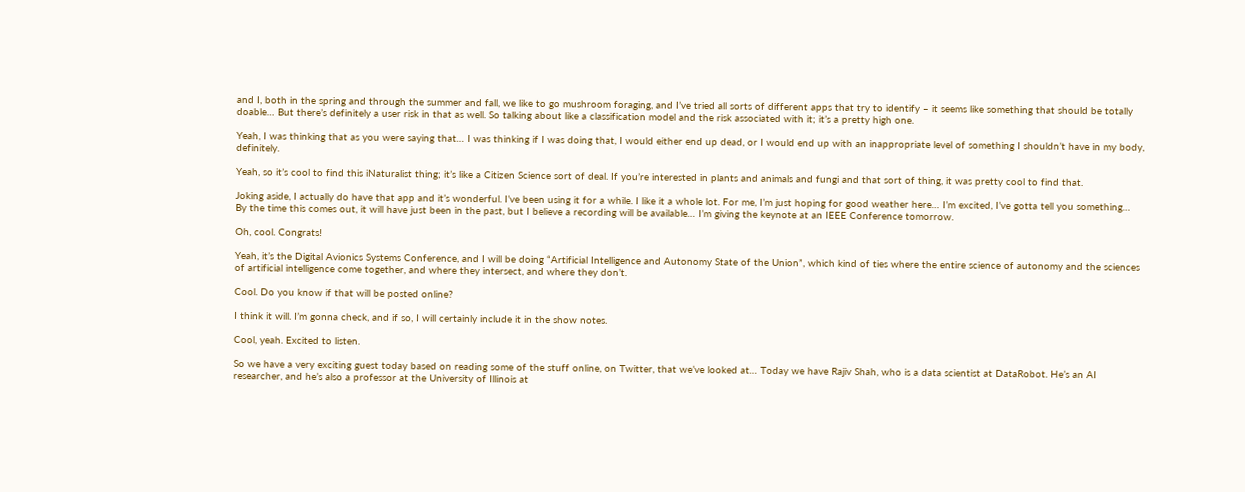and I, both in the spring and through the summer and fall, we like to go mushroom foraging, and I’ve tried all sorts of different apps that try to identify – it seems like something that should be totally doable… But there’s definitely a user risk in that as well. So talking about like a classification model and the risk associated with it; it’s a pretty high one.

Yeah, I was thinking that as you were saying that… I was thinking if I was doing that, I would either end up dead, or I would end up with an inappropriate level of something I shouldn’t have in my body, definitely.

Yeah, so it’s cool to find this iNaturalist thing; it’s like a Citizen Science sort of deal. If you’re interested in plants and animals and fungi and that sort of thing, it was pretty cool to find that.

Joking aside, I actually do have that app and it’s wonderful. I’ve been using it for a while. I like it a whole lot. For me, I’m just hoping for good weather here… I’m excited, I’ve gotta tell you something… By the time this comes out, it will have just been in the past, but I believe a recording will be available… I’m giving the keynote at an IEEE Conference tomorrow.

Oh, cool. Congrats!

Yeah, it’s the Digital Avionics Systems Conference, and I will be doing “Artificial Intelligence and Autonomy State of the Union”, which kind of ties where the entire science of autonomy and the sciences of artificial intelligence come together, and where they intersect, and where they don’t.

Cool. Do you know if that will be posted online?

I think it will. I’m gonna check, and if so, I will certainly include it in the show notes.

Cool, yeah. Excited to listen.

So we have a very exciting guest today based on reading some of the stuff online, on Twitter, that we’ve looked at… Today we have Rajiv Shah, who is a data scientist at DataRobot. He’s an AI researcher, and he’s also a professor at the University of Illinois at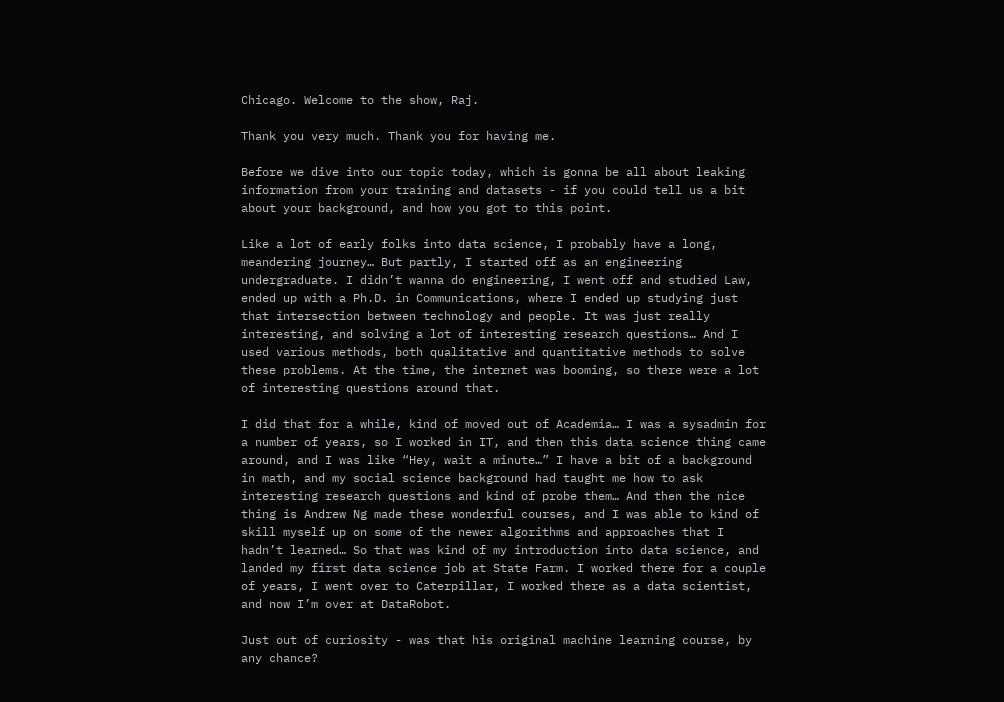Chicago. Welcome to the show, Raj.

Thank you very much. Thank you for having me.

Before we dive into our topic today, which is gonna be all about leaking information from your training and datasets - if you could tell us a bit about your background, and how you got to this point.

Like a lot of early folks into data science, I probably have a long, meandering journey… But partly, I started off as an engineering undergraduate. I didn’t wanna do engineering, I went off and studied Law, ended up with a Ph.D. in Communications, where I ended up studying just that intersection between technology and people. It was just really interesting, and solving a lot of interesting research questions… And I used various methods, both qualitative and quantitative methods to solve these problems. At the time, the internet was booming, so there were a lot of interesting questions around that.

I did that for a while, kind of moved out of Academia… I was a sysadmin for a number of years, so I worked in IT, and then this data science thing came around, and I was like “Hey, wait a minute…” I have a bit of a background in math, and my social science background had taught me how to ask interesting research questions and kind of probe them… And then the nice thing is Andrew Ng made these wonderful courses, and I was able to kind of skill myself up on some of the newer algorithms and approaches that I hadn’t learned… So that was kind of my introduction into data science, and landed my first data science job at State Farm. I worked there for a couple of years, I went over to Caterpillar, I worked there as a data scientist, and now I’m over at DataRobot.

Just out of curiosity - was that his original machine learning course, by any chance?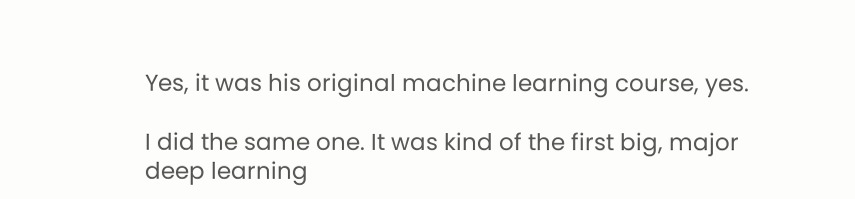Yes, it was his original machine learning course, yes.

I did the same one. It was kind of the first big, major deep learning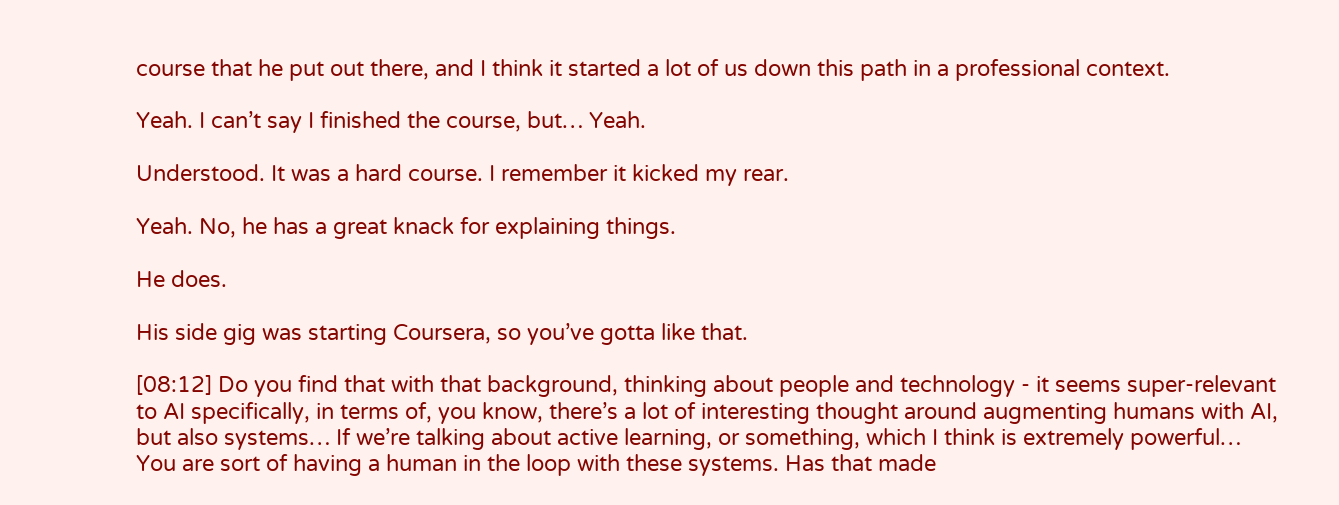course that he put out there, and I think it started a lot of us down this path in a professional context.

Yeah. I can’t say I finished the course, but… Yeah.

Understood. It was a hard course. I remember it kicked my rear.

Yeah. No, he has a great knack for explaining things.

He does.

His side gig was starting Coursera, so you’ve gotta like that.

[08:12] Do you find that with that background, thinking about people and technology - it seems super-relevant to AI specifically, in terms of, you know, there’s a lot of interesting thought around augmenting humans with AI, but also systems… If we’re talking about active learning, or something, which I think is extremely powerful… You are sort of having a human in the loop with these systems. Has that made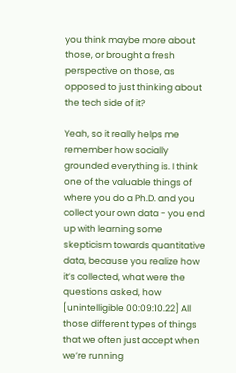you think maybe more about those, or brought a fresh perspective on those, as opposed to just thinking about the tech side of it?

Yeah, so it really helps me remember how socially grounded everything is. I think one of the valuable things of where you do a Ph.D. and you collect your own data - you end up with learning some skepticism towards quantitative data, because you realize how it’s collected, what were the questions asked, how [unintelligible 00:09:10.22] All those different types of things that we often just accept when we’re running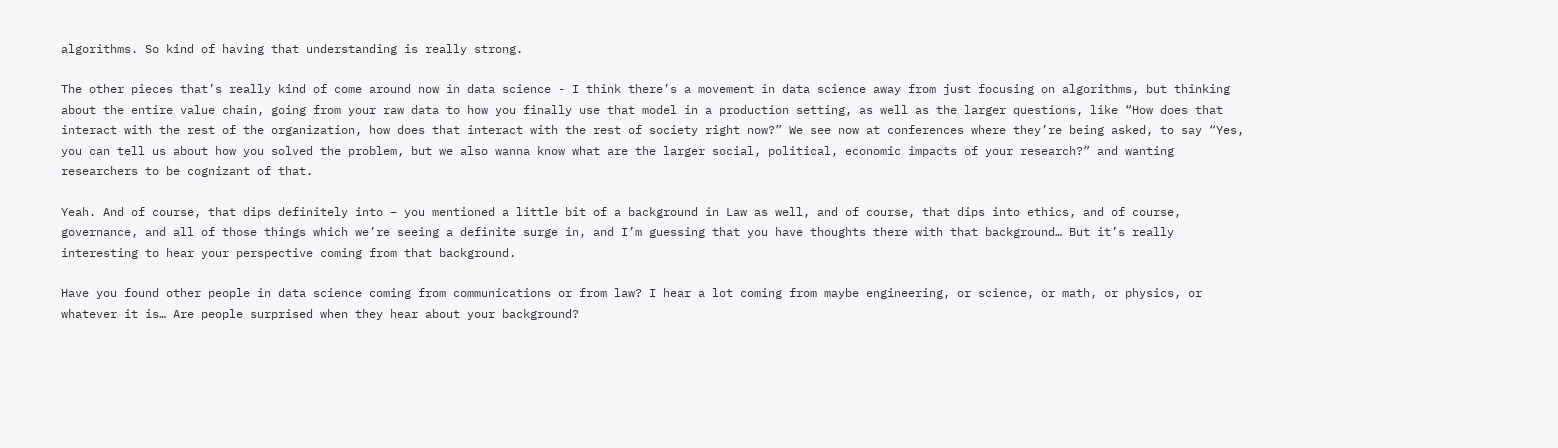algorithms. So kind of having that understanding is really strong.

The other pieces that’s really kind of come around now in data science - I think there’s a movement in data science away from just focusing on algorithms, but thinking about the entire value chain, going from your raw data to how you finally use that model in a production setting, as well as the larger questions, like “How does that interact with the rest of the organization, how does that interact with the rest of society right now?” We see now at conferences where they’re being asked, to say “Yes, you can tell us about how you solved the problem, but we also wanna know what are the larger social, political, economic impacts of your research?” and wanting researchers to be cognizant of that.

Yeah. And of course, that dips definitely into – you mentioned a little bit of a background in Law as well, and of course, that dips into ethics, and of course, governance, and all of those things which we’re seeing a definite surge in, and I’m guessing that you have thoughts there with that background… But it’s really interesting to hear your perspective coming from that background.

Have you found other people in data science coming from communications or from law? I hear a lot coming from maybe engineering, or science, or math, or physics, or whatever it is… Are people surprised when they hear about your background?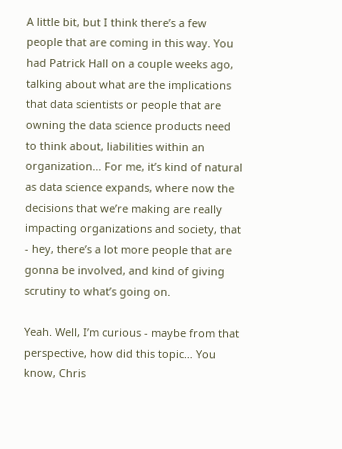A little bit, but I think there’s a few people that are coming in this way. You had Patrick Hall on a couple weeks ago, talking about what are the implications that data scientists or people that are owning the data science products need to think about, liabilities within an organization… For me, it’s kind of natural as data science expands, where now the decisions that we’re making are really impacting organizations and society, that - hey, there’s a lot more people that are gonna be involved, and kind of giving scrutiny to what’s going on.

Yeah. Well, I’m curious - maybe from that perspective, how did this topic… You know, Chris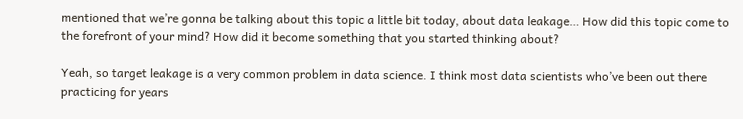mentioned that we’re gonna be talking about this topic a little bit today, about data leakage… How did this topic come to the forefront of your mind? How did it become something that you started thinking about?

Yeah, so target leakage is a very common problem in data science. I think most data scientists who’ve been out there practicing for years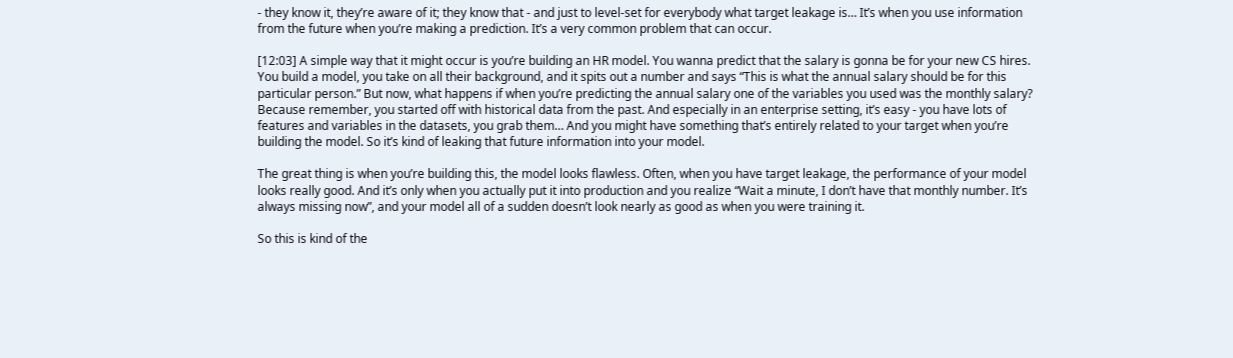- they know it, they’re aware of it; they know that - and just to level-set for everybody what target leakage is… It’s when you use information from the future when you’re making a prediction. It’s a very common problem that can occur.

[12:03] A simple way that it might occur is you’re building an HR model. You wanna predict that the salary is gonna be for your new CS hires. You build a model, you take on all their background, and it spits out a number and says “This is what the annual salary should be for this particular person.” But now, what happens if when you’re predicting the annual salary one of the variables you used was the monthly salary? Because remember, you started off with historical data from the past. And especially in an enterprise setting, it’s easy - you have lots of features and variables in the datasets, you grab them… And you might have something that’s entirely related to your target when you’re building the model. So it’s kind of leaking that future information into your model.

The great thing is when you’re building this, the model looks flawless. Often, when you have target leakage, the performance of your model looks really good. And it’s only when you actually put it into production and you realize “Wait a minute, I don’t have that monthly number. It’s always missing now”, and your model all of a sudden doesn’t look nearly as good as when you were training it.

So this is kind of the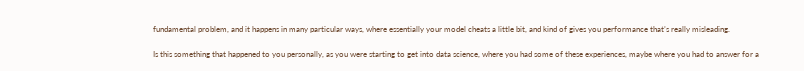fundamental problem, and it happens in many particular ways, where essentially your model cheats a little bit, and kind of gives you performance that’s really misleading.

Is this something that happened to you personally, as you were starting to get into data science, where you had some of these experiences, maybe where you had to answer for a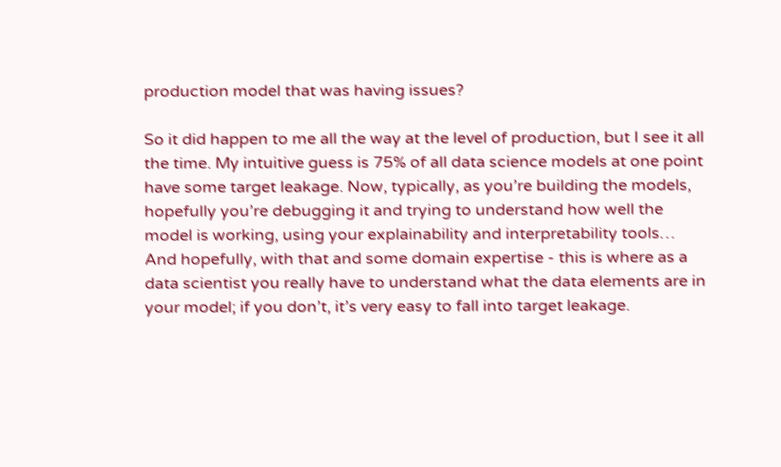production model that was having issues?

So it did happen to me all the way at the level of production, but I see it all the time. My intuitive guess is 75% of all data science models at one point have some target leakage. Now, typically, as you’re building the models, hopefully you’re debugging it and trying to understand how well the model is working, using your explainability and interpretability tools… And hopefully, with that and some domain expertise - this is where as a data scientist you really have to understand what the data elements are in your model; if you don’t, it’s very easy to fall into target leakage.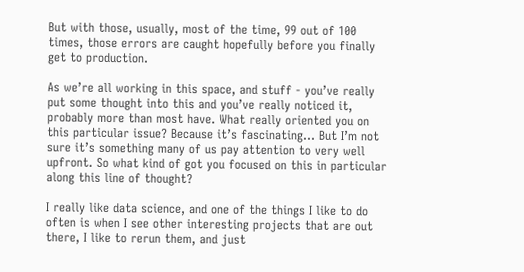But with those, usually, most of the time, 99 out of 100 times, those errors are caught hopefully before you finally get to production.

As we’re all working in this space, and stuff - you’ve really put some thought into this and you’ve really noticed it, probably more than most have. What really oriented you on this particular issue? Because it’s fascinating… But I’m not sure it’s something many of us pay attention to very well upfront. So what kind of got you focused on this in particular along this line of thought?

I really like data science, and one of the things I like to do often is when I see other interesting projects that are out there, I like to rerun them, and just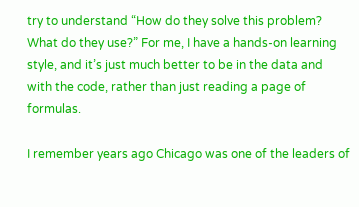try to understand “How do they solve this problem? What do they use?” For me, I have a hands-on learning style, and it’s just much better to be in the data and with the code, rather than just reading a page of formulas.

I remember years ago Chicago was one of the leaders of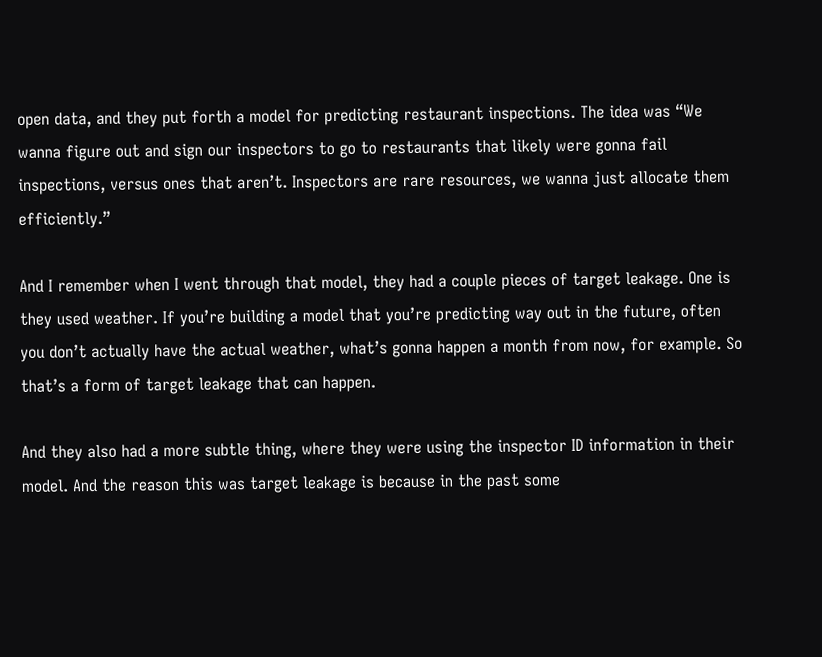open data, and they put forth a model for predicting restaurant inspections. The idea was “We wanna figure out and sign our inspectors to go to restaurants that likely were gonna fail inspections, versus ones that aren’t. Inspectors are rare resources, we wanna just allocate them efficiently.”

And I remember when I went through that model, they had a couple pieces of target leakage. One is they used weather. If you’re building a model that you’re predicting way out in the future, often you don’t actually have the actual weather, what’s gonna happen a month from now, for example. So that’s a form of target leakage that can happen.

And they also had a more subtle thing, where they were using the inspector ID information in their model. And the reason this was target leakage is because in the past some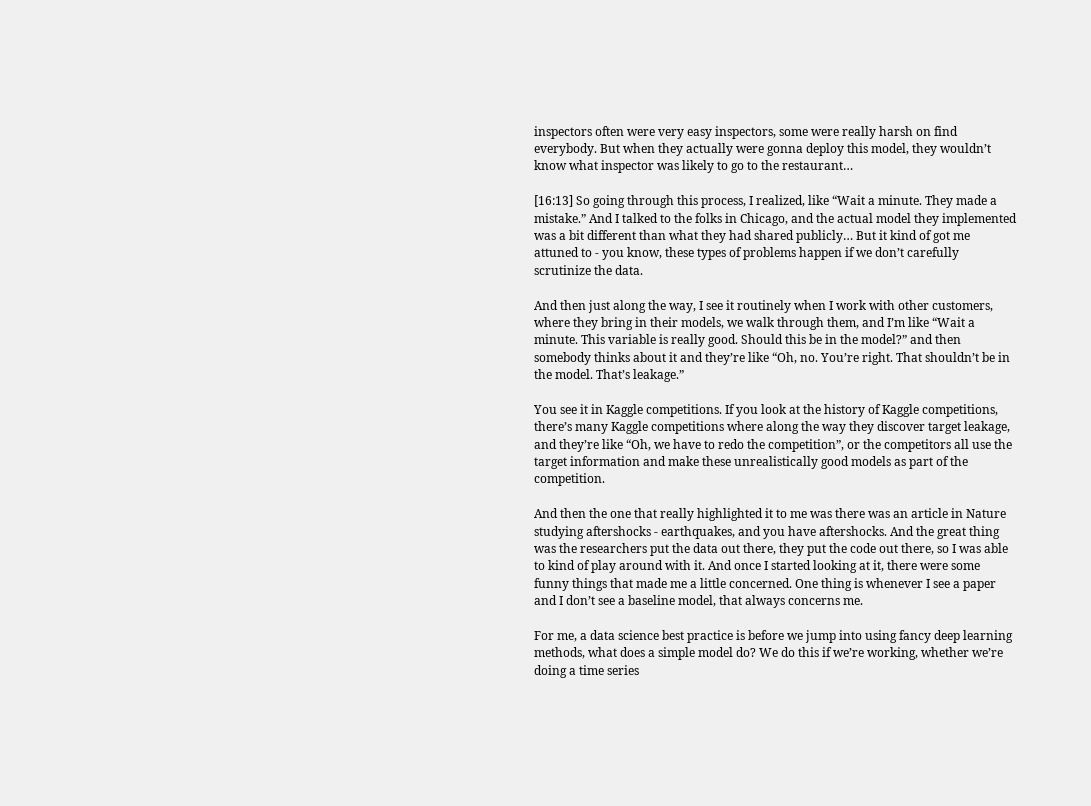inspectors often were very easy inspectors, some were really harsh on find everybody. But when they actually were gonna deploy this model, they wouldn’t know what inspector was likely to go to the restaurant…

[16:13] So going through this process, I realized, like “Wait a minute. They made a mistake.” And I talked to the folks in Chicago, and the actual model they implemented was a bit different than what they had shared publicly… But it kind of got me attuned to - you know, these types of problems happen if we don’t carefully scrutinize the data.

And then just along the way, I see it routinely when I work with other customers, where they bring in their models, we walk through them, and I’m like “Wait a minute. This variable is really good. Should this be in the model?” and then somebody thinks about it and they’re like “Oh, no. You’re right. That shouldn’t be in the model. That’s leakage.”

You see it in Kaggle competitions. If you look at the history of Kaggle competitions, there’s many Kaggle competitions where along the way they discover target leakage, and they’re like “Oh, we have to redo the competition”, or the competitors all use the target information and make these unrealistically good models as part of the competition.

And then the one that really highlighted it to me was there was an article in Nature studying aftershocks - earthquakes, and you have aftershocks. And the great thing was the researchers put the data out there, they put the code out there, so I was able to kind of play around with it. And once I started looking at it, there were some funny things that made me a little concerned. One thing is whenever I see a paper and I don’t see a baseline model, that always concerns me.

For me, a data science best practice is before we jump into using fancy deep learning methods, what does a simple model do? We do this if we’re working, whether we’re doing a time series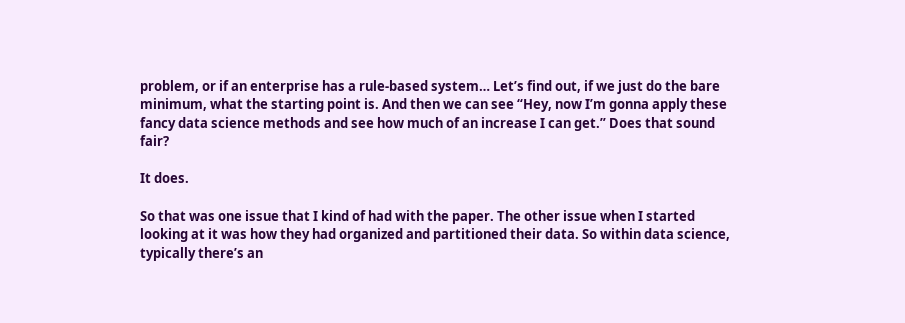problem, or if an enterprise has a rule-based system… Let’s find out, if we just do the bare minimum, what the starting point is. And then we can see “Hey, now I’m gonna apply these fancy data science methods and see how much of an increase I can get.” Does that sound fair?

It does.

So that was one issue that I kind of had with the paper. The other issue when I started looking at it was how they had organized and partitioned their data. So within data science, typically there’s an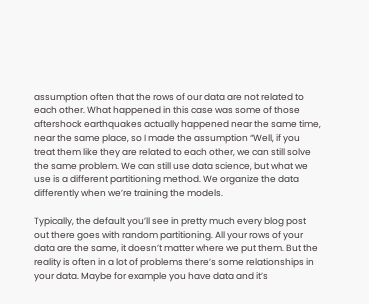assumption often that the rows of our data are not related to each other. What happened in this case was some of those aftershock earthquakes actually happened near the same time, near the same place, so I made the assumption “Well, if you treat them like they are related to each other, we can still solve the same problem. We can still use data science, but what we use is a different partitioning method. We organize the data differently when we’re training the models.

Typically, the default you’ll see in pretty much every blog post out there goes with random partitioning. All your rows of your data are the same, it doesn’t matter where we put them. But the reality is often in a lot of problems there’s some relationships in your data. Maybe for example you have data and it’s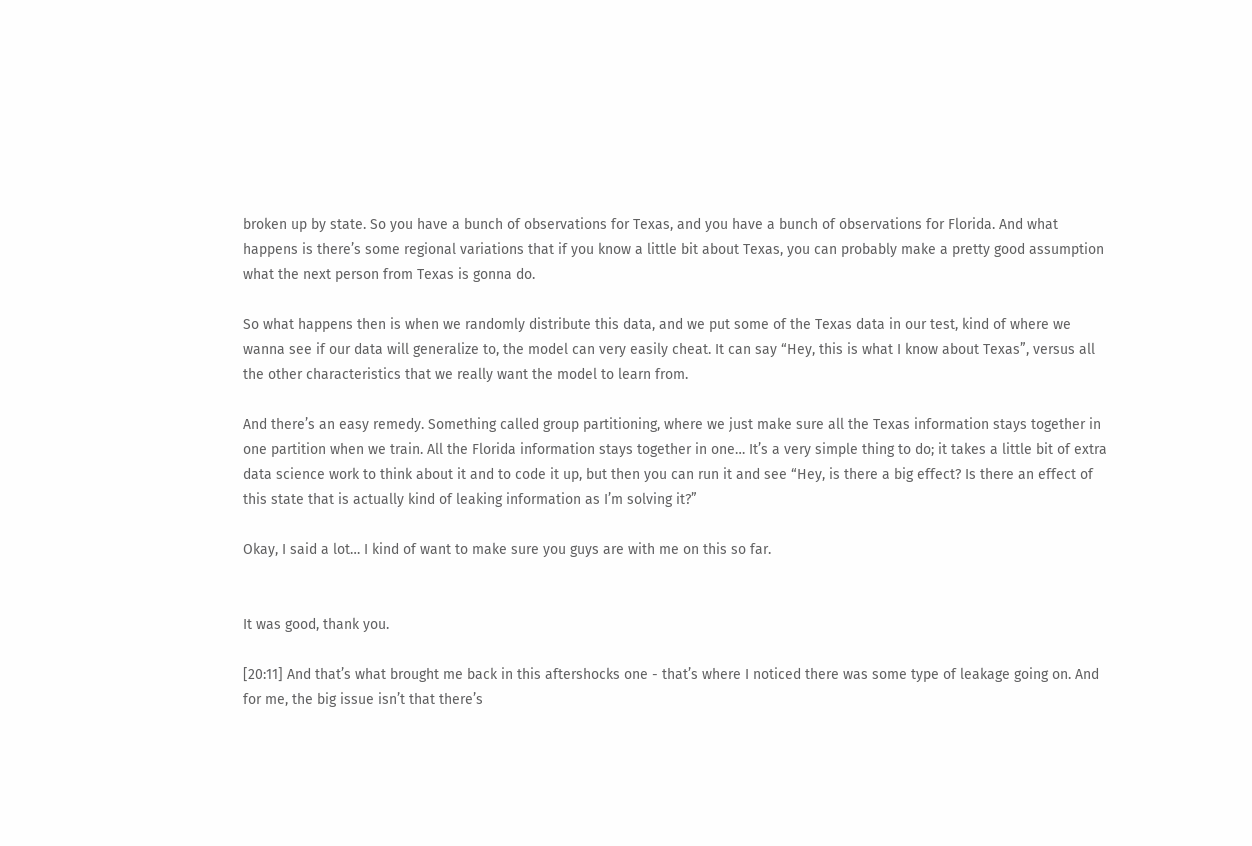broken up by state. So you have a bunch of observations for Texas, and you have a bunch of observations for Florida. And what happens is there’s some regional variations that if you know a little bit about Texas, you can probably make a pretty good assumption what the next person from Texas is gonna do.

So what happens then is when we randomly distribute this data, and we put some of the Texas data in our test, kind of where we wanna see if our data will generalize to, the model can very easily cheat. It can say “Hey, this is what I know about Texas”, versus all the other characteristics that we really want the model to learn from.

And there’s an easy remedy. Something called group partitioning, where we just make sure all the Texas information stays together in one partition when we train. All the Florida information stays together in one… It’s a very simple thing to do; it takes a little bit of extra data science work to think about it and to code it up, but then you can run it and see “Hey, is there a big effect? Is there an effect of this state that is actually kind of leaking information as I’m solving it?”

Okay, I said a lot… I kind of want to make sure you guys are with me on this so far.


It was good, thank you.

[20:11] And that’s what brought me back in this aftershocks one - that’s where I noticed there was some type of leakage going on. And for me, the big issue isn’t that there’s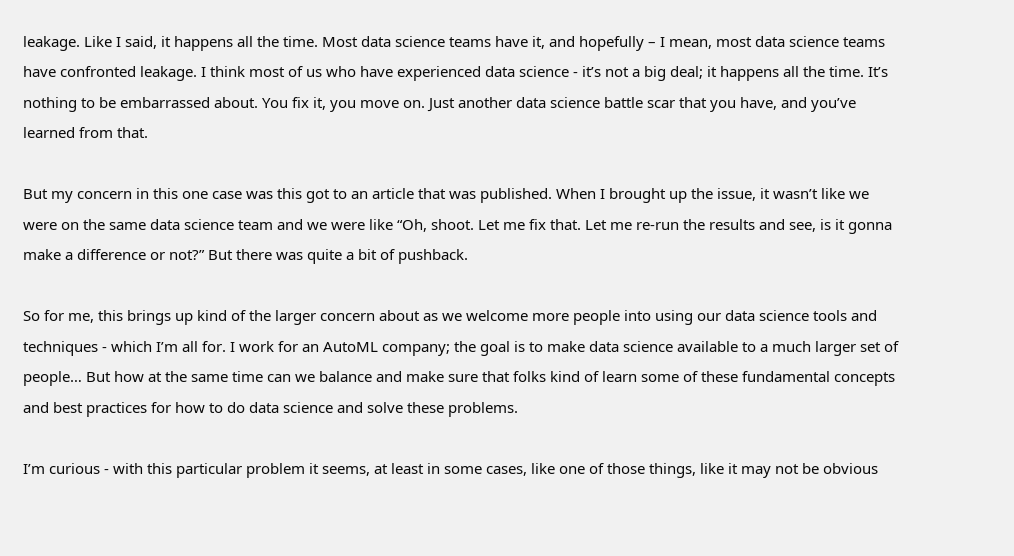leakage. Like I said, it happens all the time. Most data science teams have it, and hopefully – I mean, most data science teams have confronted leakage. I think most of us who have experienced data science - it’s not a big deal; it happens all the time. It’s nothing to be embarrassed about. You fix it, you move on. Just another data science battle scar that you have, and you’ve learned from that.

But my concern in this one case was this got to an article that was published. When I brought up the issue, it wasn’t like we were on the same data science team and we were like “Oh, shoot. Let me fix that. Let me re-run the results and see, is it gonna make a difference or not?” But there was quite a bit of pushback.

So for me, this brings up kind of the larger concern about as we welcome more people into using our data science tools and techniques - which I’m all for. I work for an AutoML company; the goal is to make data science available to a much larger set of people… But how at the same time can we balance and make sure that folks kind of learn some of these fundamental concepts and best practices for how to do data science and solve these problems.

I’m curious - with this particular problem it seems, at least in some cases, like one of those things, like it may not be obvious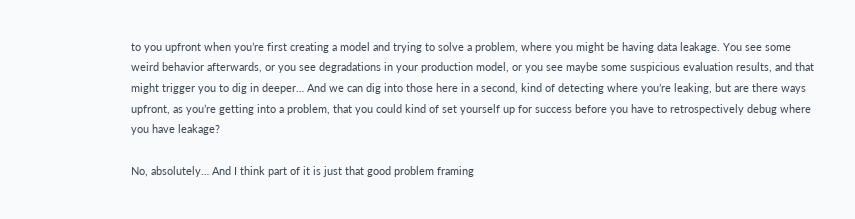to you upfront when you’re first creating a model and trying to solve a problem, where you might be having data leakage. You see some weird behavior afterwards, or you see degradations in your production model, or you see maybe some suspicious evaluation results, and that might trigger you to dig in deeper… And we can dig into those here in a second, kind of detecting where you’re leaking, but are there ways upfront, as you’re getting into a problem, that you could kind of set yourself up for success before you have to retrospectively debug where you have leakage?

No, absolutely… And I think part of it is just that good problem framing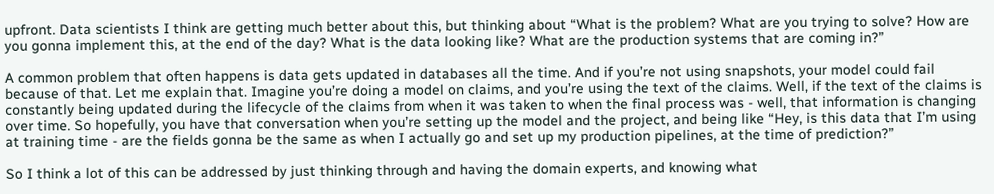upfront. Data scientists I think are getting much better about this, but thinking about “What is the problem? What are you trying to solve? How are you gonna implement this, at the end of the day? What is the data looking like? What are the production systems that are coming in?”

A common problem that often happens is data gets updated in databases all the time. And if you’re not using snapshots, your model could fail because of that. Let me explain that. Imagine you’re doing a model on claims, and you’re using the text of the claims. Well, if the text of the claims is constantly being updated during the lifecycle of the claims from when it was taken to when the final process was - well, that information is changing over time. So hopefully, you have that conversation when you’re setting up the model and the project, and being like “Hey, is this data that I’m using at training time - are the fields gonna be the same as when I actually go and set up my production pipelines, at the time of prediction?”

So I think a lot of this can be addressed by just thinking through and having the domain experts, and knowing what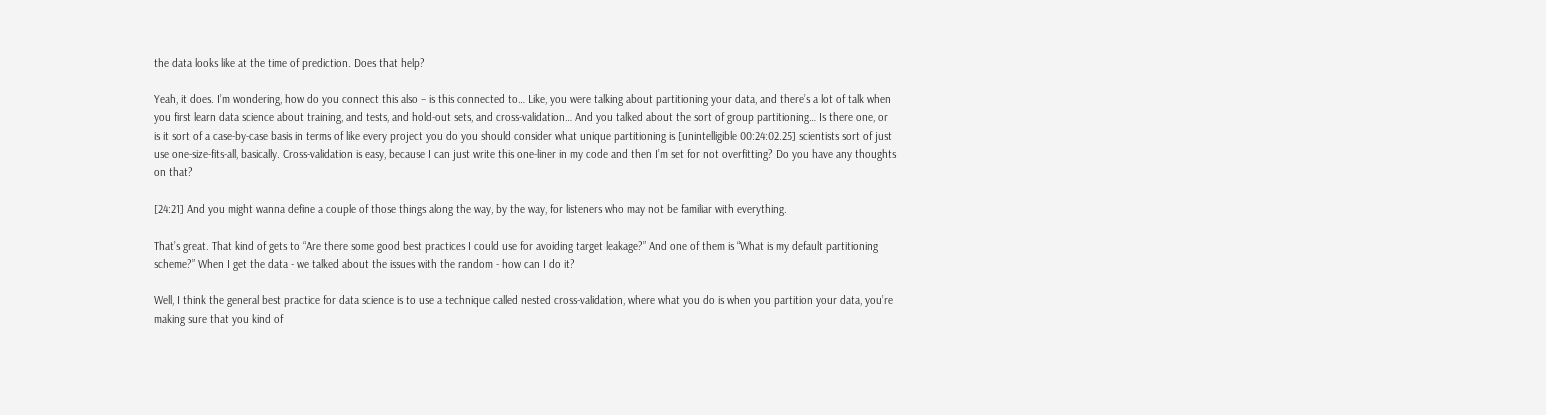the data looks like at the time of prediction. Does that help?

Yeah, it does. I’m wondering, how do you connect this also – is this connected to… Like, you were talking about partitioning your data, and there’s a lot of talk when you first learn data science about training, and tests, and hold-out sets, and cross-validation… And you talked about the sort of group partitioning… Is there one, or is it sort of a case-by-case basis in terms of like every project you do you should consider what unique partitioning is [unintelligible 00:24:02.25] scientists sort of just use one-size-fits-all, basically. Cross-validation is easy, because I can just write this one-liner in my code and then I’m set for not overfitting? Do you have any thoughts on that?

[24:21] And you might wanna define a couple of those things along the way, by the way, for listeners who may not be familiar with everything.

That’s great. That kind of gets to “Are there some good best practices I could use for avoiding target leakage?” And one of them is “What is my default partitioning scheme?” When I get the data - we talked about the issues with the random - how can I do it?

Well, I think the general best practice for data science is to use a technique called nested cross-validation, where what you do is when you partition your data, you’re making sure that you kind of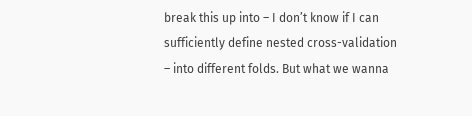break this up into – I don’t know if I can sufficiently define nested cross-validation – into different folds. But what we wanna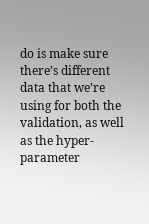do is make sure there’s different data that we’re using for both the validation, as well as the hyper-parameter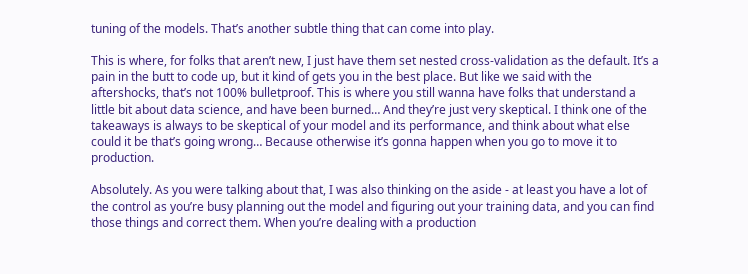tuning of the models. That’s another subtle thing that can come into play.

This is where, for folks that aren’t new, I just have them set nested cross-validation as the default. It’s a pain in the butt to code up, but it kind of gets you in the best place. But like we said with the aftershocks, that’s not 100% bulletproof. This is where you still wanna have folks that understand a little bit about data science, and have been burned… And they’re just very skeptical. I think one of the takeaways is always to be skeptical of your model and its performance, and think about what else could it be that’s going wrong… Because otherwise it’s gonna happen when you go to move it to production.

Absolutely. As you were talking about that, I was also thinking on the aside - at least you have a lot of the control as you’re busy planning out the model and figuring out your training data, and you can find those things and correct them. When you’re dealing with a production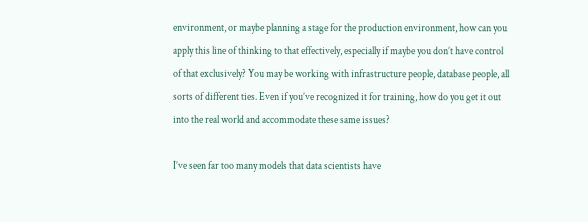environment, or maybe planning a stage for the production environment, how can you apply this line of thinking to that effectively, especially if maybe you don’t have control of that exclusively? You may be working with infrastructure people, database people, all sorts of different ties. Even if you’ve recognized it for training, how do you get it out into the real world and accommodate these same issues?

I’ve seen far too many models that data scientists have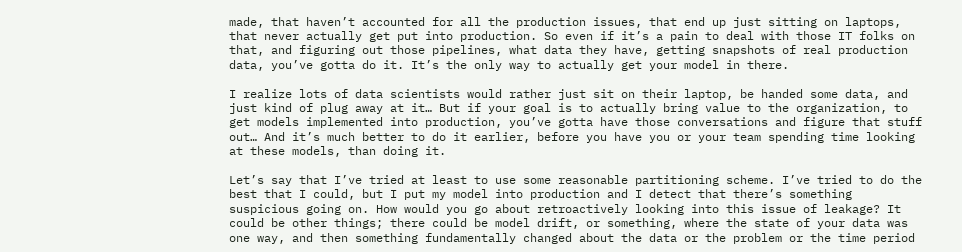made, that haven’t accounted for all the production issues, that end up just sitting on laptops, that never actually get put into production. So even if it’s a pain to deal with those IT folks on that, and figuring out those pipelines, what data they have, getting snapshots of real production data, you’ve gotta do it. It’s the only way to actually get your model in there.

I realize lots of data scientists would rather just sit on their laptop, be handed some data, and just kind of plug away at it… But if your goal is to actually bring value to the organization, to get models implemented into production, you’ve gotta have those conversations and figure that stuff out… And it’s much better to do it earlier, before you have you or your team spending time looking at these models, than doing it.

Let’s say that I’ve tried at least to use some reasonable partitioning scheme. I’ve tried to do the best that I could, but I put my model into production and I detect that there’s something suspicious going on. How would you go about retroactively looking into this issue of leakage? It could be other things; there could be model drift, or something, where the state of your data was one way, and then something fundamentally changed about the data or the problem or the time period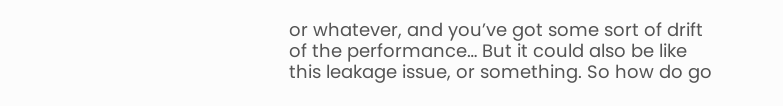or whatever, and you’ve got some sort of drift of the performance… But it could also be like this leakage issue, or something. So how do go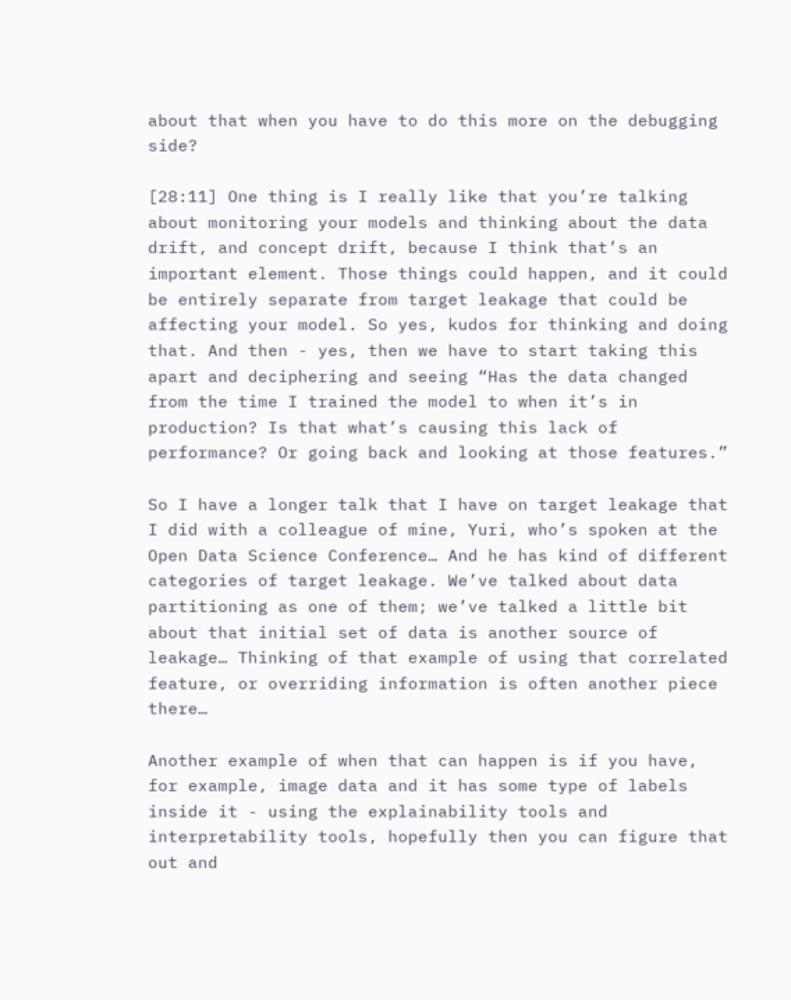about that when you have to do this more on the debugging side?

[28:11] One thing is I really like that you’re talking about monitoring your models and thinking about the data drift, and concept drift, because I think that’s an important element. Those things could happen, and it could be entirely separate from target leakage that could be affecting your model. So yes, kudos for thinking and doing that. And then - yes, then we have to start taking this apart and deciphering and seeing “Has the data changed from the time I trained the model to when it’s in production? Is that what’s causing this lack of performance? Or going back and looking at those features.”

So I have a longer talk that I have on target leakage that I did with a colleague of mine, Yuri, who’s spoken at the Open Data Science Conference… And he has kind of different categories of target leakage. We’ve talked about data partitioning as one of them; we’ve talked a little bit about that initial set of data is another source of leakage… Thinking of that example of using that correlated feature, or overriding information is often another piece there…

Another example of when that can happen is if you have, for example, image data and it has some type of labels inside it - using the explainability tools and interpretability tools, hopefully then you can figure that out and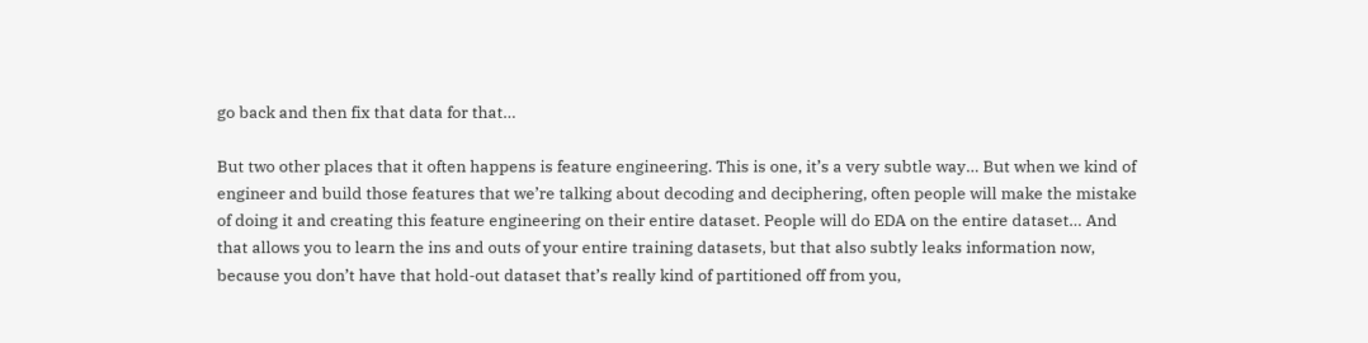go back and then fix that data for that…

But two other places that it often happens is feature engineering. This is one, it’s a very subtle way… But when we kind of engineer and build those features that we’re talking about decoding and deciphering, often people will make the mistake of doing it and creating this feature engineering on their entire dataset. People will do EDA on the entire dataset… And that allows you to learn the ins and outs of your entire training datasets, but that also subtly leaks information now, because you don’t have that hold-out dataset that’s really kind of partitioned off from you,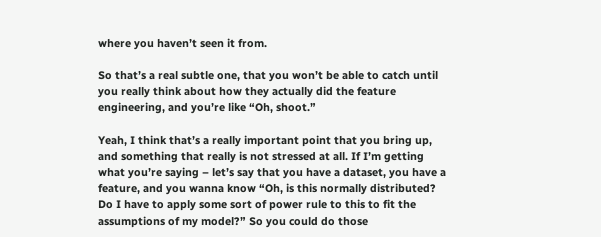where you haven’t seen it from.

So that’s a real subtle one, that you won’t be able to catch until you really think about how they actually did the feature engineering, and you’re like “Oh, shoot.”

Yeah, I think that’s a really important point that you bring up, and something that really is not stressed at all. If I’m getting what you’re saying – let’s say that you have a dataset, you have a feature, and you wanna know “Oh, is this normally distributed? Do I have to apply some sort of power rule to this to fit the assumptions of my model?” So you could do those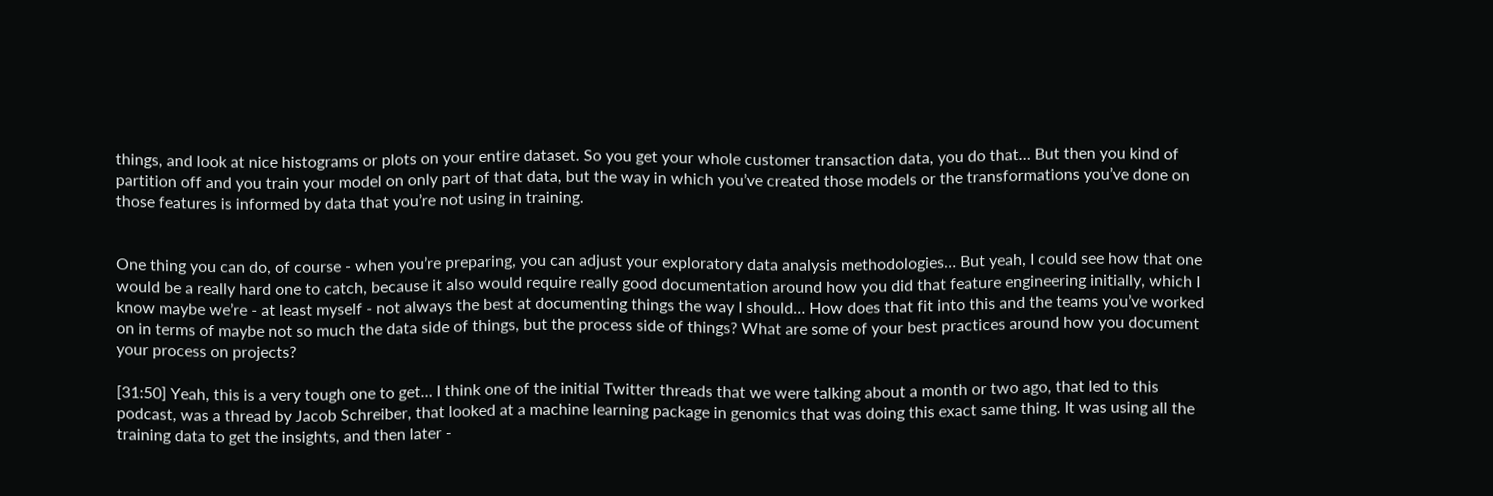things, and look at nice histograms or plots on your entire dataset. So you get your whole customer transaction data, you do that… But then you kind of partition off and you train your model on only part of that data, but the way in which you’ve created those models or the transformations you’ve done on those features is informed by data that you’re not using in training.


One thing you can do, of course - when you’re preparing, you can adjust your exploratory data analysis methodologies… But yeah, I could see how that one would be a really hard one to catch, because it also would require really good documentation around how you did that feature engineering initially, which I know maybe we’re - at least myself - not always the best at documenting things the way I should… How does that fit into this and the teams you’ve worked on in terms of maybe not so much the data side of things, but the process side of things? What are some of your best practices around how you document your process on projects?

[31:50] Yeah, this is a very tough one to get… I think one of the initial Twitter threads that we were talking about a month or two ago, that led to this podcast, was a thread by Jacob Schreiber, that looked at a machine learning package in genomics that was doing this exact same thing. It was using all the training data to get the insights, and then later -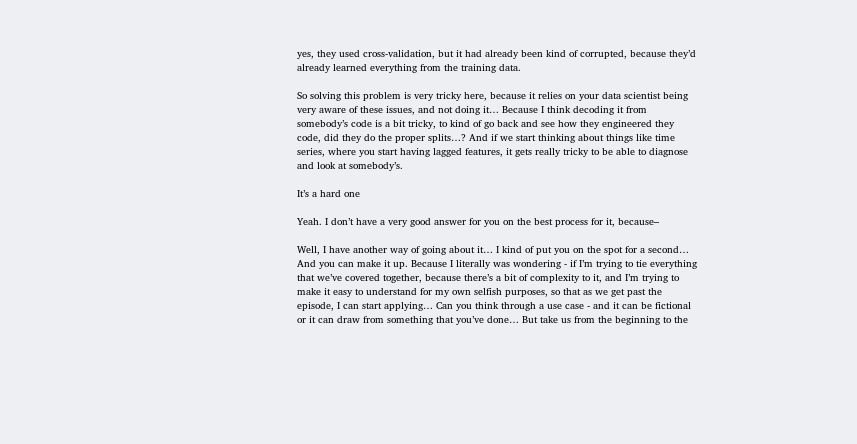yes, they used cross-validation, but it had already been kind of corrupted, because they’d already learned everything from the training data.

So solving this problem is very tricky here, because it relies on your data scientist being very aware of these issues, and not doing it… Because I think decoding it from somebody’s code is a bit tricky, to kind of go back and see how they engineered they code, did they do the proper splits…? And if we start thinking about things like time series, where you start having lagged features, it gets really tricky to be able to diagnose and look at somebody’s.

It’s a hard one

Yeah. I don’t have a very good answer for you on the best process for it, because–

Well, I have another way of going about it… I kind of put you on the spot for a second… And you can make it up. Because I literally was wondering - if I’m trying to tie everything that we’ve covered together, because there’s a bit of complexity to it, and I’m trying to make it easy to understand for my own selfish purposes, so that as we get past the episode, I can start applying… Can you think through a use case - and it can be fictional or it can draw from something that you’ve done… But take us from the beginning to the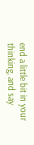end a little bit in your thinking, and say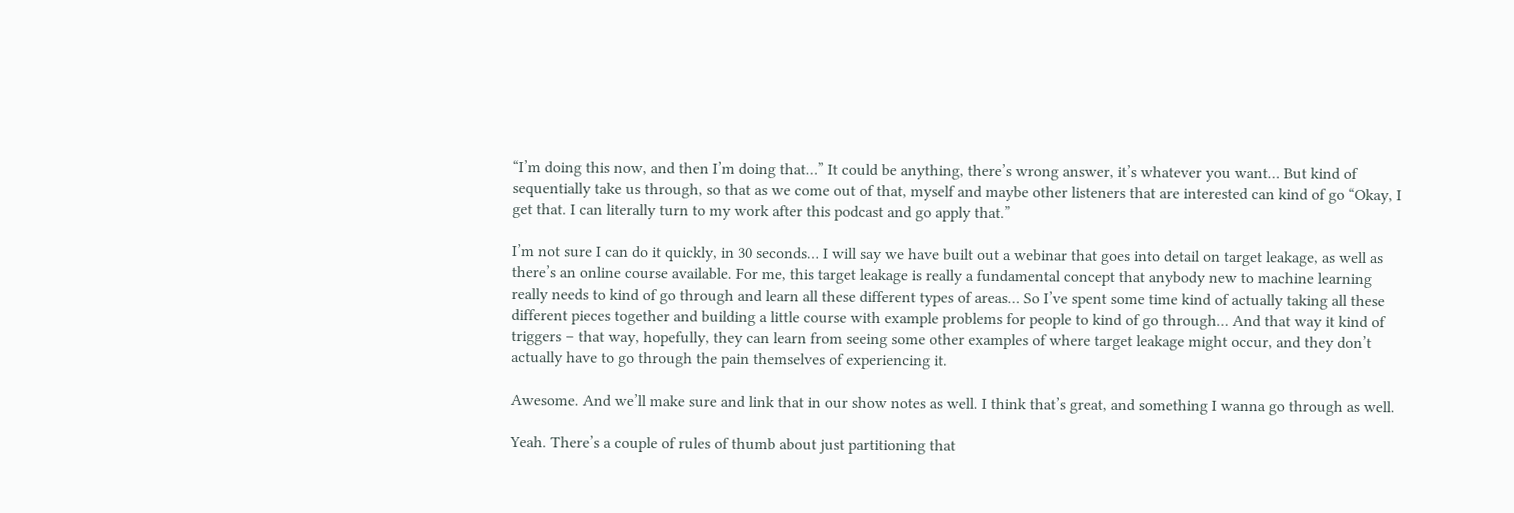“I’m doing this now, and then I’m doing that…” It could be anything, there’s wrong answer, it’s whatever you want… But kind of sequentially take us through, so that as we come out of that, myself and maybe other listeners that are interested can kind of go “Okay, I get that. I can literally turn to my work after this podcast and go apply that.”

I’m not sure I can do it quickly, in 30 seconds… I will say we have built out a webinar that goes into detail on target leakage, as well as there’s an online course available. For me, this target leakage is really a fundamental concept that anybody new to machine learning really needs to kind of go through and learn all these different types of areas… So I’ve spent some time kind of actually taking all these different pieces together and building a little course with example problems for people to kind of go through… And that way it kind of triggers – that way, hopefully, they can learn from seeing some other examples of where target leakage might occur, and they don’t actually have to go through the pain themselves of experiencing it.

Awesome. And we’ll make sure and link that in our show notes as well. I think that’s great, and something I wanna go through as well.

Yeah. There’s a couple of rules of thumb about just partitioning that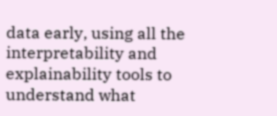data early, using all the interpretability and explainability tools to understand what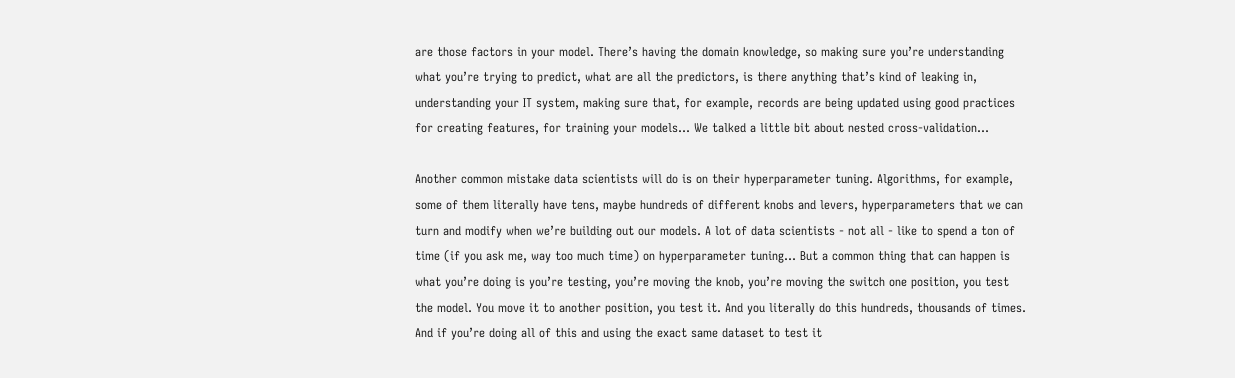are those factors in your model. There’s having the domain knowledge, so making sure you’re understanding what you’re trying to predict, what are all the predictors, is there anything that’s kind of leaking in, understanding your IT system, making sure that, for example, records are being updated using good practices for creating features, for training your models… We talked a little bit about nested cross-validation…

Another common mistake data scientists will do is on their hyperparameter tuning. Algorithms, for example, some of them literally have tens, maybe hundreds of different knobs and levers, hyperparameters that we can turn and modify when we’re building out our models. A lot of data scientists - not all - like to spend a ton of time (if you ask me, way too much time) on hyperparameter tuning… But a common thing that can happen is what you’re doing is you’re testing, you’re moving the knob, you’re moving the switch one position, you test the model. You move it to another position, you test it. And you literally do this hundreds, thousands of times. And if you’re doing all of this and using the exact same dataset to test it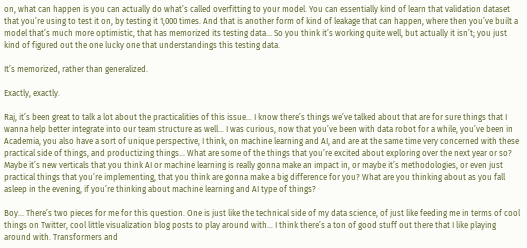on, what can happen is you can actually do what’s called overfitting to your model. You can essentially kind of learn that validation dataset that you’re using to test it on, by testing it 1,000 times. And that is another form of kind of leakage that can happen, where then you’ve built a model that’s much more optimistic, that has memorized its testing data… So you think it’s working quite well, but actually it isn’t; you just kind of figured out the one lucky one that understandings this testing data.

It’s memorized, rather than generalized.

Exactly, exactly.

Raj, it’s been great to talk a lot about the practicalities of this issue… I know there’s things we’ve talked about that are for sure things that I wanna help better integrate into our team structure as well… I was curious, now that you’ve been with data robot for a while, you’ve been in Academia, you also have a sort of unique perspective, I think, on machine learning and AI, and are at the same time very concerned with these practical side of things, and productizing things… What are some of the things that you’re excited about exploring over the next year or so? Maybe it’s new verticals that you think AI or machine learning is really gonna make an impact in, or maybe it’s methodologies, or even just practical things that you’re implementing, that you think are gonna make a big difference for you? What are you thinking about as you fall asleep in the evening, if you’re thinking about machine learning and AI type of things?

Boy… There’s two pieces for me for this question. One is just like the technical side of my data science, of just like feeding me in terms of cool things on Twitter, cool little visualization blog posts to play around with… I think there’s a ton of good stuff out there that I like playing around with. Transformers and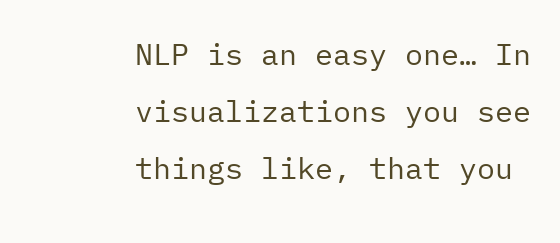NLP is an easy one… In visualizations you see things like, that you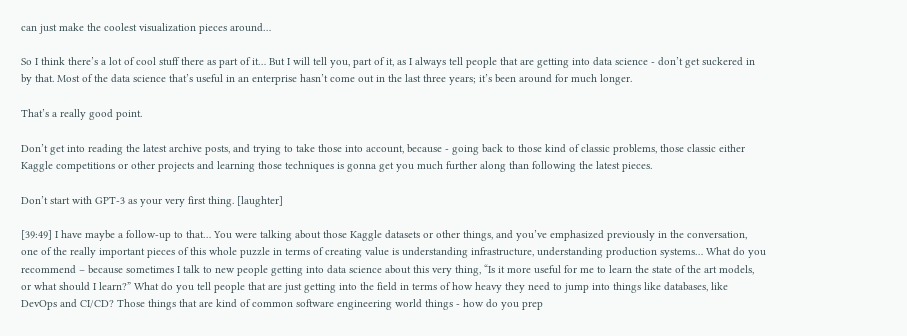can just make the coolest visualization pieces around…

So I think there’s a lot of cool stuff there as part of it… But I will tell you, part of it, as I always tell people that are getting into data science - don’t get suckered in by that. Most of the data science that’s useful in an enterprise hasn’t come out in the last three years; it’s been around for much longer.

That’s a really good point.

Don’t get into reading the latest archive posts, and trying to take those into account, because - going back to those kind of classic problems, those classic either Kaggle competitions or other projects and learning those techniques is gonna get you much further along than following the latest pieces.

Don’t start with GPT-3 as your very first thing. [laughter]

[39:49] I have maybe a follow-up to that… You were talking about those Kaggle datasets or other things, and you’ve emphasized previously in the conversation, one of the really important pieces of this whole puzzle in terms of creating value is understanding infrastructure, understanding production systems… What do you recommend – because sometimes I talk to new people getting into data science about this very thing, “Is it more useful for me to learn the state of the art models, or what should I learn?” What do you tell people that are just getting into the field in terms of how heavy they need to jump into things like databases, like DevOps and CI/CD? Those things that are kind of common software engineering world things - how do you prep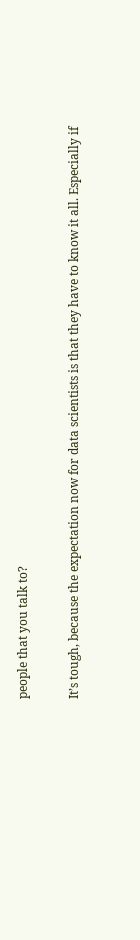people that you talk to?

It’s tough, because the expectation now for data scientists is that they have to know it all. Especially if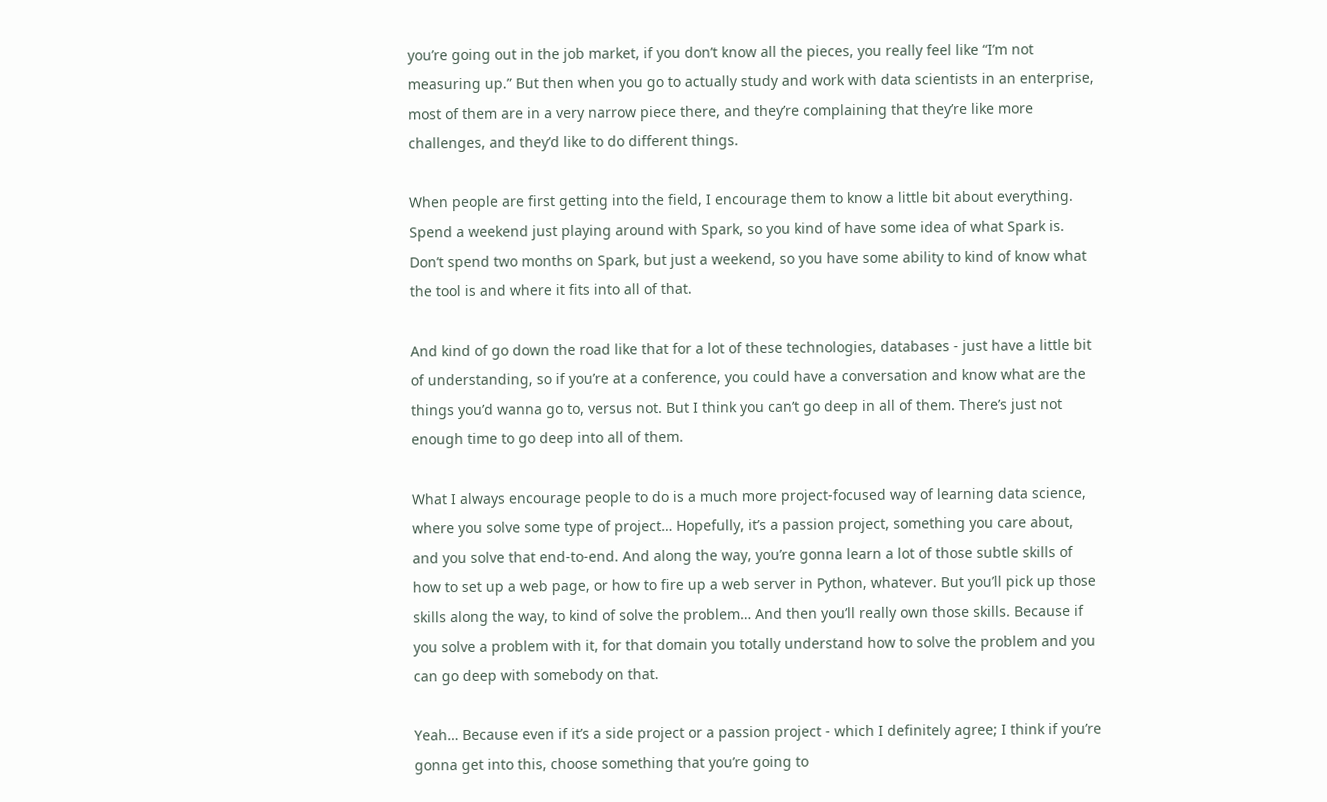you’re going out in the job market, if you don’t know all the pieces, you really feel like “I’m not measuring up.” But then when you go to actually study and work with data scientists in an enterprise, most of them are in a very narrow piece there, and they’re complaining that they’re like more challenges, and they’d like to do different things.

When people are first getting into the field, I encourage them to know a little bit about everything. Spend a weekend just playing around with Spark, so you kind of have some idea of what Spark is. Don’t spend two months on Spark, but just a weekend, so you have some ability to kind of know what the tool is and where it fits into all of that.

And kind of go down the road like that for a lot of these technologies, databases - just have a little bit of understanding, so if you’re at a conference, you could have a conversation and know what are the things you’d wanna go to, versus not. But I think you can’t go deep in all of them. There’s just not enough time to go deep into all of them.

What I always encourage people to do is a much more project-focused way of learning data science, where you solve some type of project… Hopefully, it’s a passion project, something you care about, and you solve that end-to-end. And along the way, you’re gonna learn a lot of those subtle skills of how to set up a web page, or how to fire up a web server in Python, whatever. But you’ll pick up those skills along the way, to kind of solve the problem… And then you’ll really own those skills. Because if you solve a problem with it, for that domain you totally understand how to solve the problem and you can go deep with somebody on that.

Yeah… Because even if it’s a side project or a passion project - which I definitely agree; I think if you’re gonna get into this, choose something that you’re going to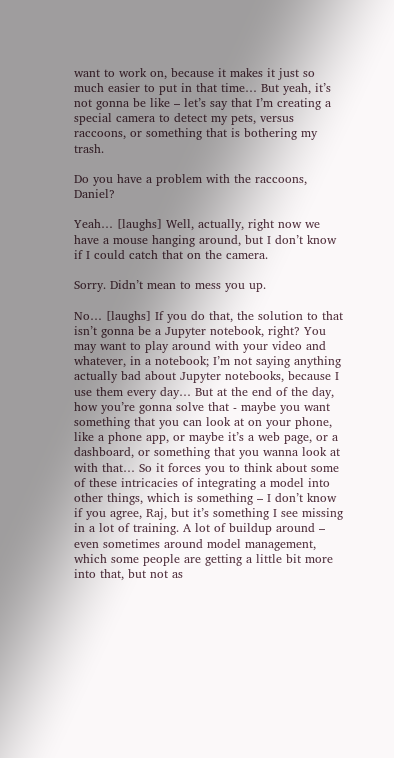want to work on, because it makes it just so much easier to put in that time… But yeah, it’s not gonna be like – let’s say that I’m creating a special camera to detect my pets, versus raccoons, or something that is bothering my trash.

Do you have a problem with the raccoons, Daniel?

Yeah… [laughs] Well, actually, right now we have a mouse hanging around, but I don’t know if I could catch that on the camera.

Sorry. Didn’t mean to mess you up.

No… [laughs] If you do that, the solution to that isn’t gonna be a Jupyter notebook, right? You may want to play around with your video and whatever, in a notebook; I’m not saying anything actually bad about Jupyter notebooks, because I use them every day… But at the end of the day, how you’re gonna solve that - maybe you want something that you can look at on your phone, like a phone app, or maybe it’s a web page, or a dashboard, or something that you wanna look at with that… So it forces you to think about some of these intricacies of integrating a model into other things, which is something – I don’t know if you agree, Raj, but it’s something I see missing in a lot of training. A lot of buildup around – even sometimes around model management, which some people are getting a little bit more into that, but not as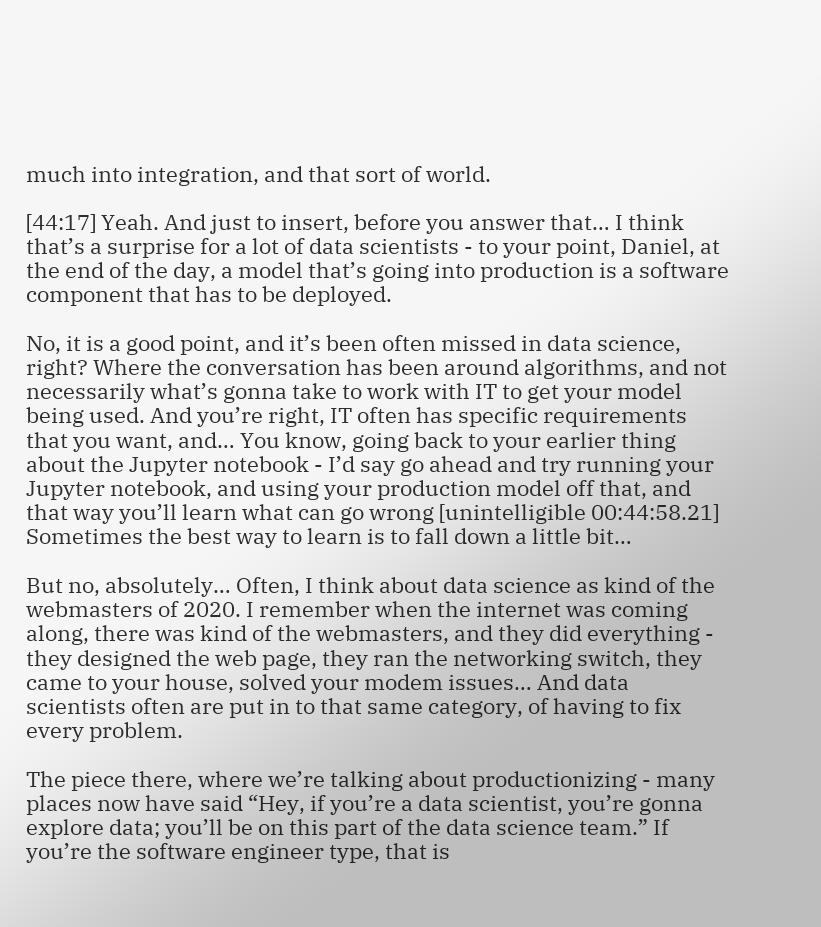much into integration, and that sort of world.

[44:17] Yeah. And just to insert, before you answer that… I think that’s a surprise for a lot of data scientists - to your point, Daniel, at the end of the day, a model that’s going into production is a software component that has to be deployed.

No, it is a good point, and it’s been often missed in data science, right? Where the conversation has been around algorithms, and not necessarily what’s gonna take to work with IT to get your model being used. And you’re right, IT often has specific requirements that you want, and… You know, going back to your earlier thing about the Jupyter notebook - I’d say go ahead and try running your Jupyter notebook, and using your production model off that, and that way you’ll learn what can go wrong [unintelligible 00:44:58.21] Sometimes the best way to learn is to fall down a little bit…

But no, absolutely… Often, I think about data science as kind of the webmasters of 2020. I remember when the internet was coming along, there was kind of the webmasters, and they did everything - they designed the web page, they ran the networking switch, they came to your house, solved your modem issues… And data scientists often are put in to that same category, of having to fix every problem.

The piece there, where we’re talking about productionizing - many places now have said “Hey, if you’re a data scientist, you’re gonna explore data; you’ll be on this part of the data science team.” If you’re the software engineer type, that is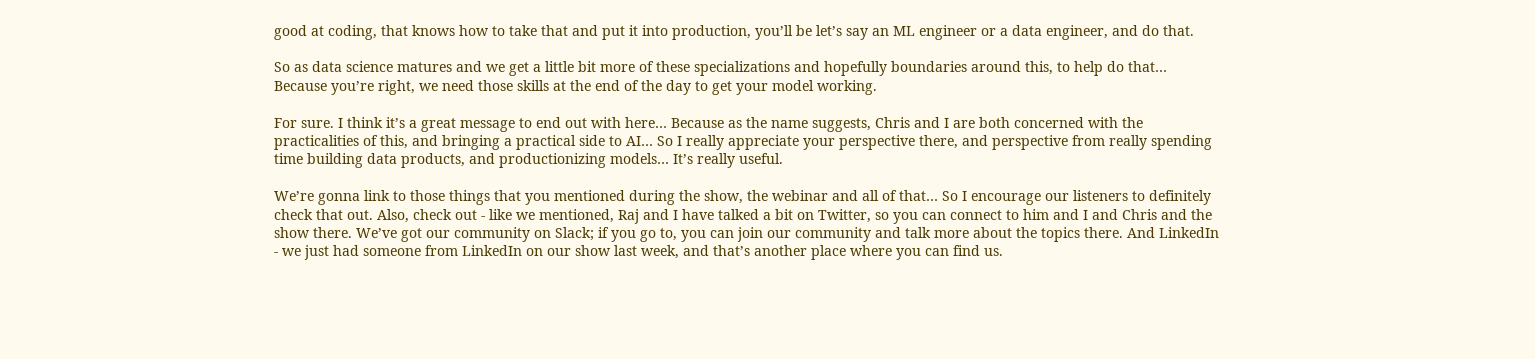good at coding, that knows how to take that and put it into production, you’ll be let’s say an ML engineer or a data engineer, and do that.

So as data science matures and we get a little bit more of these specializations and hopefully boundaries around this, to help do that… Because you’re right, we need those skills at the end of the day to get your model working.

For sure. I think it’s a great message to end out with here… Because as the name suggests, Chris and I are both concerned with the practicalities of this, and bringing a practical side to AI… So I really appreciate your perspective there, and perspective from really spending time building data products, and productionizing models… It’s really useful.

We’re gonna link to those things that you mentioned during the show, the webinar and all of that… So I encourage our listeners to definitely check that out. Also, check out - like we mentioned, Raj and I have talked a bit on Twitter, so you can connect to him and I and Chris and the show there. We’ve got our community on Slack; if you go to, you can join our community and talk more about the topics there. And LinkedIn - we just had someone from LinkedIn on our show last week, and that’s another place where you can find us.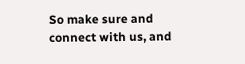So make sure and connect with us, and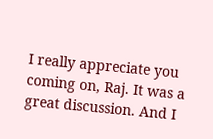I really appreciate you coming on, Raj. It was a great discussion. And I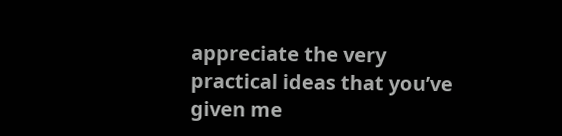appreciate the very practical ideas that you’ve given me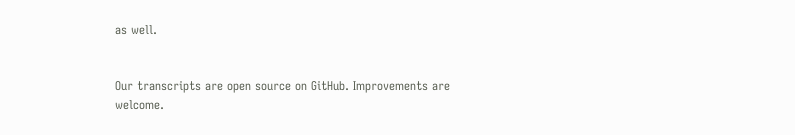as well.


Our transcripts are open source on GitHub. Improvements are welcome.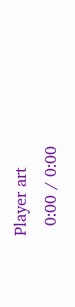Player art
  0:00 / 0:00